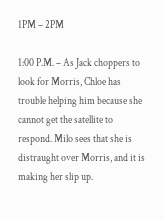1PM – 2PM

1:00 P.M. – As Jack choppers to look for Morris, Chloe has trouble helping him because she cannot get the satellite to respond. Milo sees that she is distraught over Morris, and it is making her slip up.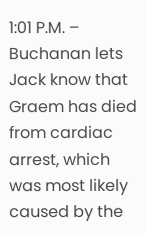1:01 P.M. – Buchanan lets Jack know that Graem has died from cardiac arrest, which was most likely caused by the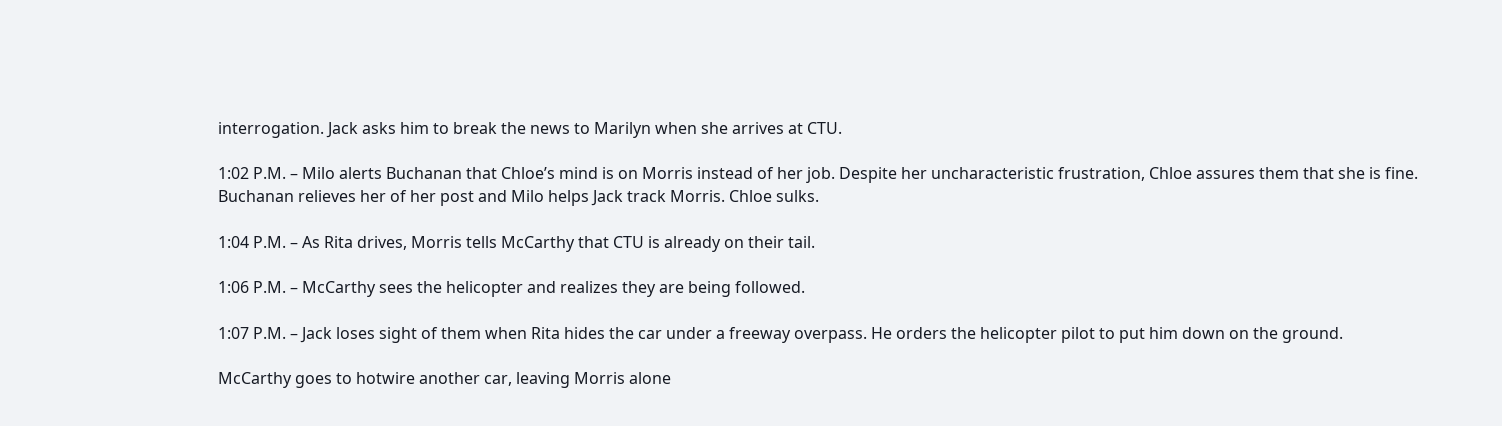interrogation. Jack asks him to break the news to Marilyn when she arrives at CTU.

1:02 P.M. – Milo alerts Buchanan that Chloe’s mind is on Morris instead of her job. Despite her uncharacteristic frustration, Chloe assures them that she is fine. Buchanan relieves her of her post and Milo helps Jack track Morris. Chloe sulks.

1:04 P.M. – As Rita drives, Morris tells McCarthy that CTU is already on their tail.

1:06 P.M. – McCarthy sees the helicopter and realizes they are being followed.

1:07 P.M. – Jack loses sight of them when Rita hides the car under a freeway overpass. He orders the helicopter pilot to put him down on the ground.

McCarthy goes to hotwire another car, leaving Morris alone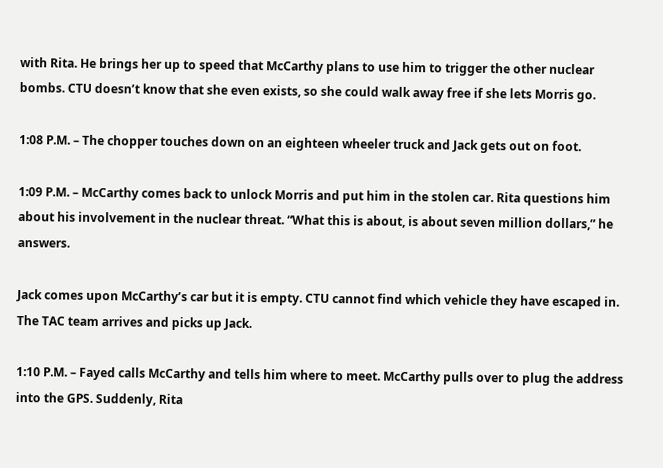with Rita. He brings her up to speed that McCarthy plans to use him to trigger the other nuclear bombs. CTU doesn’t know that she even exists, so she could walk away free if she lets Morris go.

1:08 P.M. – The chopper touches down on an eighteen wheeler truck and Jack gets out on foot.

1:09 P.M. – McCarthy comes back to unlock Morris and put him in the stolen car. Rita questions him about his involvement in the nuclear threat. “What this is about, is about seven million dollars,” he answers.

Jack comes upon McCarthy’s car but it is empty. CTU cannot find which vehicle they have escaped in. The TAC team arrives and picks up Jack.

1:10 P.M. – Fayed calls McCarthy and tells him where to meet. McCarthy pulls over to plug the address into the GPS. Suddenly, Rita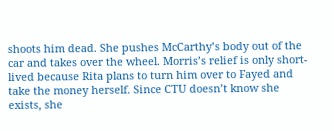shoots him dead. She pushes McCarthy’s body out of the car and takes over the wheel. Morris’s relief is only short-lived because Rita plans to turn him over to Fayed and take the money herself. Since CTU doesn’t know she exists, she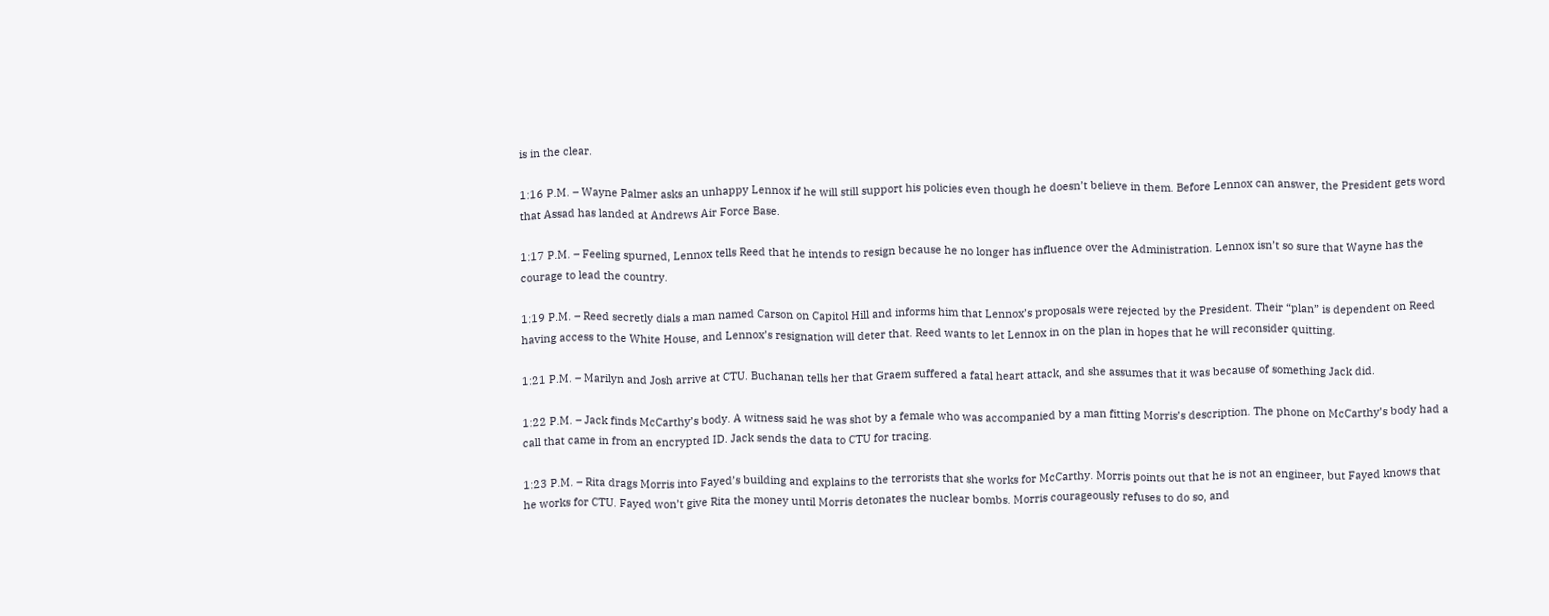is in the clear.

1:16 P.M. – Wayne Palmer asks an unhappy Lennox if he will still support his policies even though he doesn’t believe in them. Before Lennox can answer, the President gets word that Assad has landed at Andrews Air Force Base.

1:17 P.M. – Feeling spurned, Lennox tells Reed that he intends to resign because he no longer has influence over the Administration. Lennox isn’t so sure that Wayne has the courage to lead the country.

1:19 P.M. – Reed secretly dials a man named Carson on Capitol Hill and informs him that Lennox’s proposals were rejected by the President. Their “plan” is dependent on Reed having access to the White House, and Lennox’s resignation will deter that. Reed wants to let Lennox in on the plan in hopes that he will reconsider quitting.

1:21 P.M. – Marilyn and Josh arrive at CTU. Buchanan tells her that Graem suffered a fatal heart attack, and she assumes that it was because of something Jack did.

1:22 P.M. – Jack finds McCarthy’s body. A witness said he was shot by a female who was accompanied by a man fitting Morris’s description. The phone on McCarthy’s body had a call that came in from an encrypted ID. Jack sends the data to CTU for tracing.

1:23 P.M. – Rita drags Morris into Fayed’s building and explains to the terrorists that she works for McCarthy. Morris points out that he is not an engineer, but Fayed knows that he works for CTU. Fayed won’t give Rita the money until Morris detonates the nuclear bombs. Morris courageously refuses to do so, and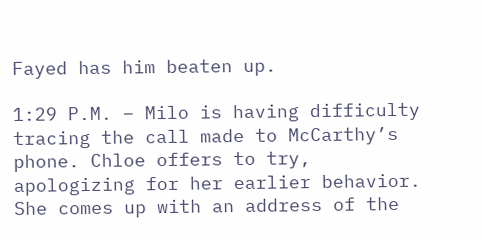Fayed has him beaten up.

1:29 P.M. – Milo is having difficulty tracing the call made to McCarthy’s phone. Chloe offers to try, apologizing for her earlier behavior. She comes up with an address of the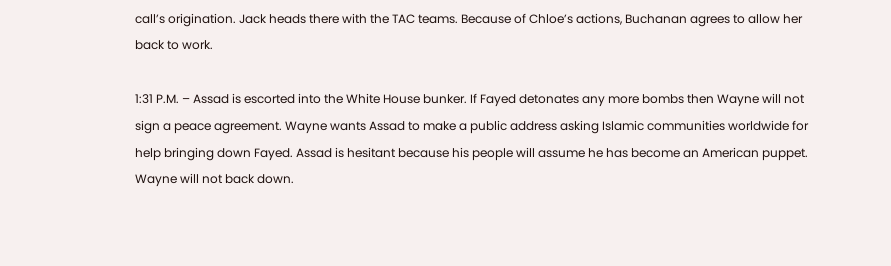call’s origination. Jack heads there with the TAC teams. Because of Chloe’s actions, Buchanan agrees to allow her back to work.

1:31 P.M. – Assad is escorted into the White House bunker. If Fayed detonates any more bombs then Wayne will not sign a peace agreement. Wayne wants Assad to make a public address asking Islamic communities worldwide for help bringing down Fayed. Assad is hesitant because his people will assume he has become an American puppet. Wayne will not back down.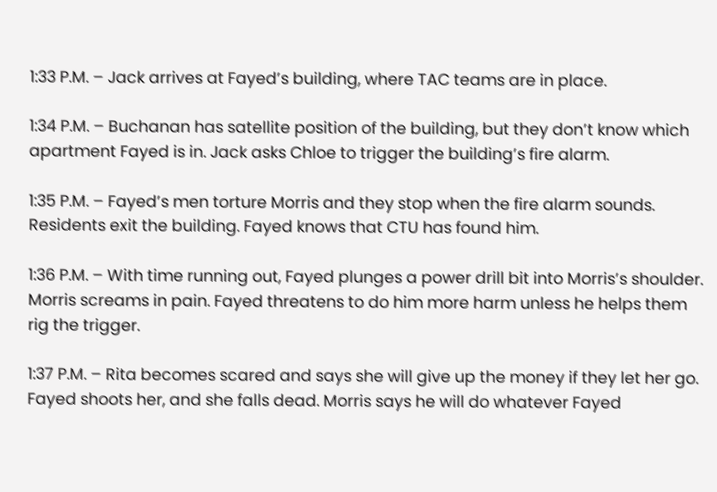1:33 P.M. – Jack arrives at Fayed’s building, where TAC teams are in place.

1:34 P.M. – Buchanan has satellite position of the building, but they don’t know which apartment Fayed is in. Jack asks Chloe to trigger the building’s fire alarm.

1:35 P.M. – Fayed’s men torture Morris and they stop when the fire alarm sounds. Residents exit the building. Fayed knows that CTU has found him.

1:36 P.M. – With time running out, Fayed plunges a power drill bit into Morris’s shoulder. Morris screams in pain. Fayed threatens to do him more harm unless he helps them rig the trigger.

1:37 P.M. – Rita becomes scared and says she will give up the money if they let her go. Fayed shoots her, and she falls dead. Morris says he will do whatever Fayed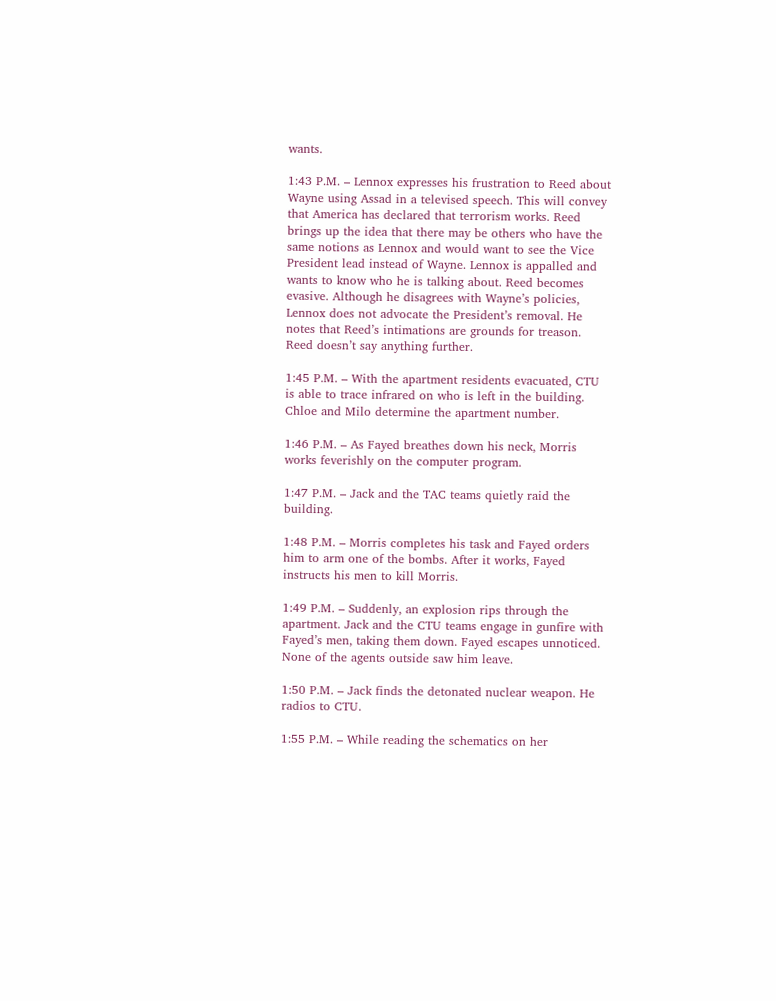wants.

1:43 P.M. – Lennox expresses his frustration to Reed about Wayne using Assad in a televised speech. This will convey that America has declared that terrorism works. Reed brings up the idea that there may be others who have the same notions as Lennox and would want to see the Vice President lead instead of Wayne. Lennox is appalled and wants to know who he is talking about. Reed becomes evasive. Although he disagrees with Wayne’s policies, Lennox does not advocate the President’s removal. He notes that Reed’s intimations are grounds for treason. Reed doesn’t say anything further.

1:45 P.M. – With the apartment residents evacuated, CTU is able to trace infrared on who is left in the building. Chloe and Milo determine the apartment number.

1:46 P.M. – As Fayed breathes down his neck, Morris works feverishly on the computer program.

1:47 P.M. – Jack and the TAC teams quietly raid the building.

1:48 P.M. – Morris completes his task and Fayed orders him to arm one of the bombs. After it works, Fayed instructs his men to kill Morris.

1:49 P.M. – Suddenly, an explosion rips through the apartment. Jack and the CTU teams engage in gunfire with Fayed’s men, taking them down. Fayed escapes unnoticed. None of the agents outside saw him leave.

1:50 P.M. – Jack finds the detonated nuclear weapon. He radios to CTU.

1:55 P.M. – While reading the schematics on her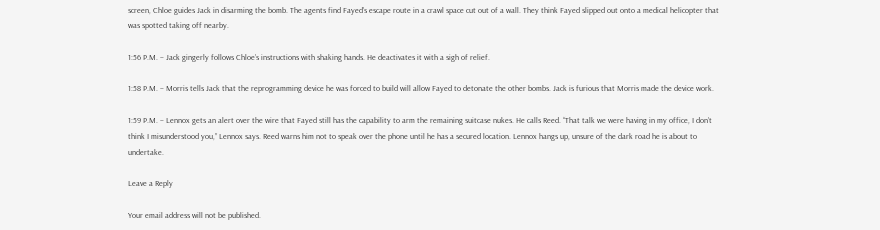screen, Chloe guides Jack in disarming the bomb. The agents find Fayed’s escape route in a crawl space cut out of a wall. They think Fayed slipped out onto a medical helicopter that was spotted taking off nearby.

1:56 P.M. – Jack gingerly follows Chloe’s instructions with shaking hands. He deactivates it with a sigh of relief.

1:58 P.M. – Morris tells Jack that the reprogramming device he was forced to build will allow Fayed to detonate the other bombs. Jack is furious that Morris made the device work.

1:59 P.M. – Lennox gets an alert over the wire that Fayed still has the capability to arm the remaining suitcase nukes. He calls Reed. “That talk we were having in my office, I don’t think I misunderstood you,” Lennox says. Reed warns him not to speak over the phone until he has a secured location. Lennox hangs up, unsure of the dark road he is about to undertake.

Leave a Reply

Your email address will not be published.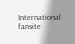International fansite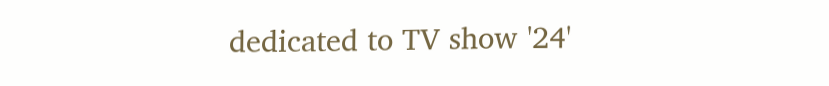dedicated to TV show '24'